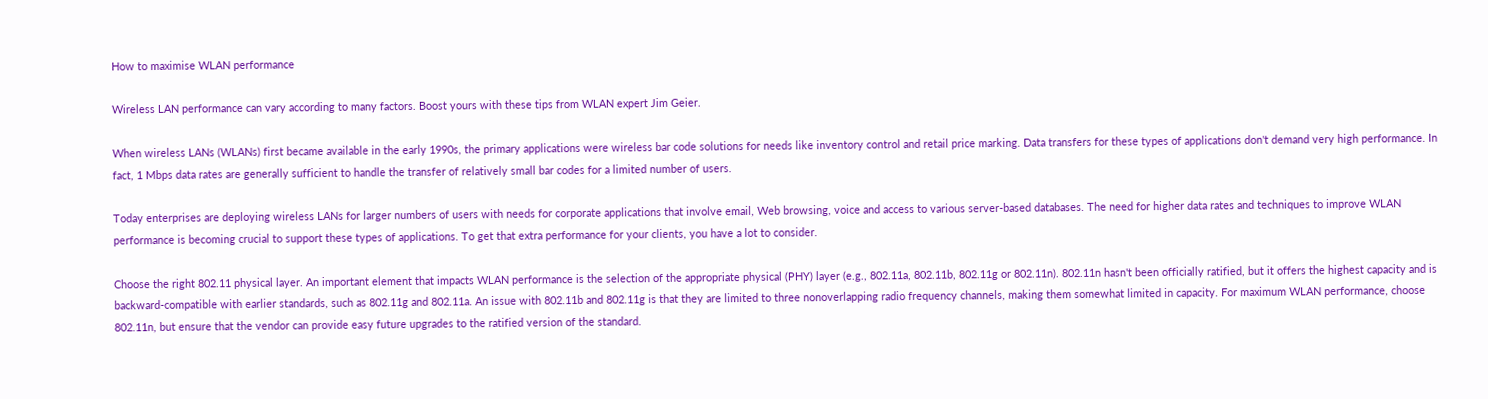How to maximise WLAN performance

Wireless LAN performance can vary according to many factors. Boost yours with these tips from WLAN expert Jim Geier.

When wireless LANs (WLANs) first became available in the early 1990s, the primary applications were wireless bar code solutions for needs like inventory control and retail price marking. Data transfers for these types of applications don't demand very high performance. In fact, 1 Mbps data rates are generally sufficient to handle the transfer of relatively small bar codes for a limited number of users.

Today enterprises are deploying wireless LANs for larger numbers of users with needs for corporate applications that involve email, Web browsing, voice and access to various server-based databases. The need for higher data rates and techniques to improve WLAN performance is becoming crucial to support these types of applications. To get that extra performance for your clients, you have a lot to consider.

Choose the right 802.11 physical layer. An important element that impacts WLAN performance is the selection of the appropriate physical (PHY) layer (e.g., 802.11a, 802.11b, 802.11g or 802.11n). 802.11n hasn't been officially ratified, but it offers the highest capacity and is backward-compatible with earlier standards, such as 802.11g and 802.11a. An issue with 802.11b and 802.11g is that they are limited to three nonoverlapping radio frequency channels, making them somewhat limited in capacity. For maximum WLAN performance, choose 802.11n, but ensure that the vendor can provide easy future upgrades to the ratified version of the standard.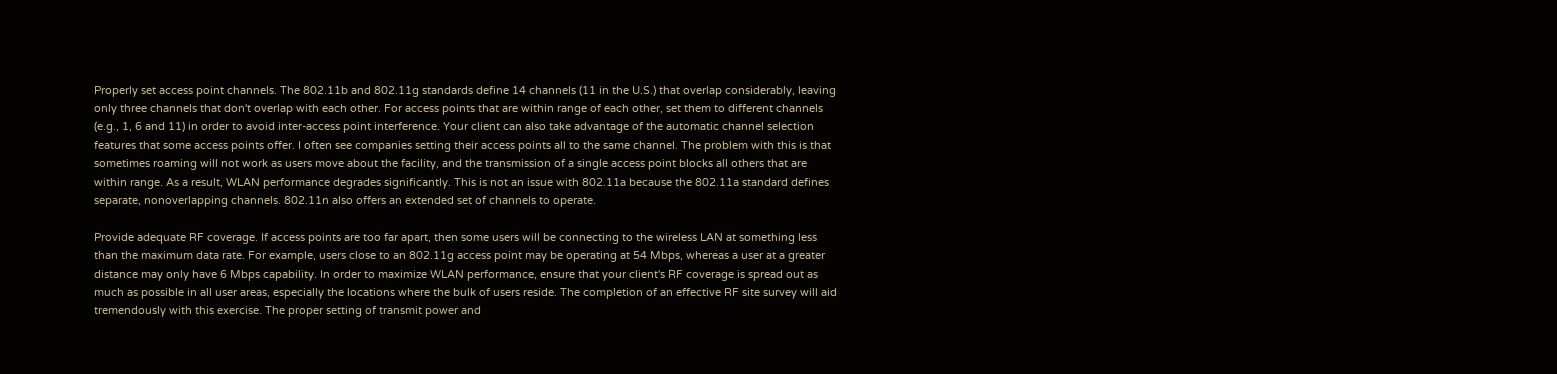Properly set access point channels. The 802.11b and 802.11g standards define 14 channels (11 in the U.S.) that overlap considerably, leaving only three channels that don't overlap with each other. For access points that are within range of each other, set them to different channels (e.g., 1, 6 and 11) in order to avoid inter-access point interference. Your client can also take advantage of the automatic channel selection features that some access points offer. I often see companies setting their access points all to the same channel. The problem with this is that sometimes roaming will not work as users move about the facility, and the transmission of a single access point blocks all others that are within range. As a result, WLAN performance degrades significantly. This is not an issue with 802.11a because the 802.11a standard defines separate, nonoverlapping channels. 802.11n also offers an extended set of channels to operate.

Provide adequate RF coverage. If access points are too far apart, then some users will be connecting to the wireless LAN at something less than the maximum data rate. For example, users close to an 802.11g access point may be operating at 54 Mbps, whereas a user at a greater distance may only have 6 Mbps capability. In order to maximize WLAN performance, ensure that your client's RF coverage is spread out as much as possible in all user areas, especially the locations where the bulk of users reside. The completion of an effective RF site survey will aid tremendously with this exercise. The proper setting of transmit power and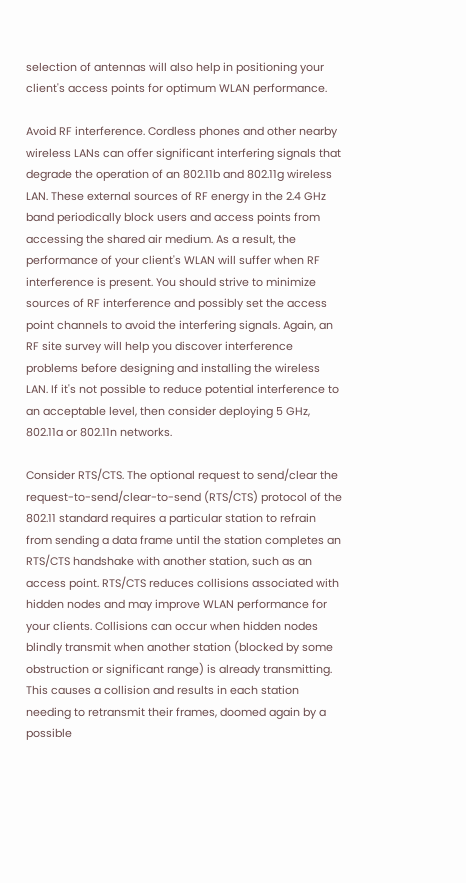selection of antennas will also help in positioning your client's access points for optimum WLAN performance.

Avoid RF interference. Cordless phones and other nearby wireless LANs can offer significant interfering signals that degrade the operation of an 802.11b and 802.11g wireless LAN. These external sources of RF energy in the 2.4 GHz band periodically block users and access points from accessing the shared air medium. As a result, the performance of your client's WLAN will suffer when RF interference is present. You should strive to minimize sources of RF interference and possibly set the access point channels to avoid the interfering signals. Again, an RF site survey will help you discover interference problems before designing and installing the wireless LAN. If it's not possible to reduce potential interference to an acceptable level, then consider deploying 5 GHz, 802.11a or 802.11n networks.

Consider RTS/CTS. The optional request to send/clear the request-to-send/clear-to-send (RTS/CTS) protocol of the 802.11 standard requires a particular station to refrain from sending a data frame until the station completes an RTS/CTS handshake with another station, such as an access point. RTS/CTS reduces collisions associated with hidden nodes and may improve WLAN performance for your clients. Collisions can occur when hidden nodes blindly transmit when another station (blocked by some obstruction or significant range) is already transmitting. This causes a collision and results in each station needing to retransmit their frames, doomed again by a possible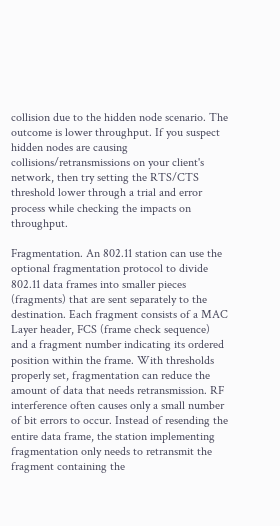collision due to the hidden node scenario. The outcome is lower throughput. If you suspect hidden nodes are causing collisions/retransmissions on your client's network, then try setting the RTS/CTS threshold lower through a trial and error process while checking the impacts on throughput.

Fragmentation. An 802.11 station can use the optional fragmentation protocol to divide 802.11 data frames into smaller pieces (fragments) that are sent separately to the destination. Each fragment consists of a MAC Layer header, FCS (frame check sequence) and a fragment number indicating its ordered position within the frame. With thresholds properly set, fragmentation can reduce the amount of data that needs retransmission. RF interference often causes only a small number of bit errors to occur. Instead of resending the entire data frame, the station implementing fragmentation only needs to retransmit the fragment containing the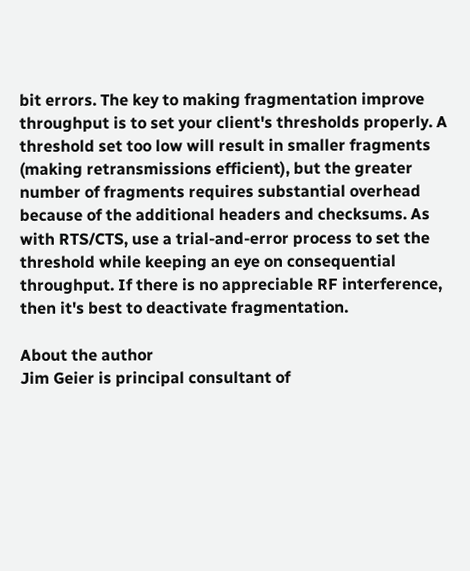bit errors. The key to making fragmentation improve throughput is to set your client's thresholds properly. A threshold set too low will result in smaller fragments (making retransmissions efficient), but the greater number of fragments requires substantial overhead because of the additional headers and checksums. As with RTS/CTS, use a trial-and-error process to set the threshold while keeping an eye on consequential throughput. If there is no appreciable RF interference, then it's best to deactivate fragmentation.

About the author
Jim Geier is principal consultant of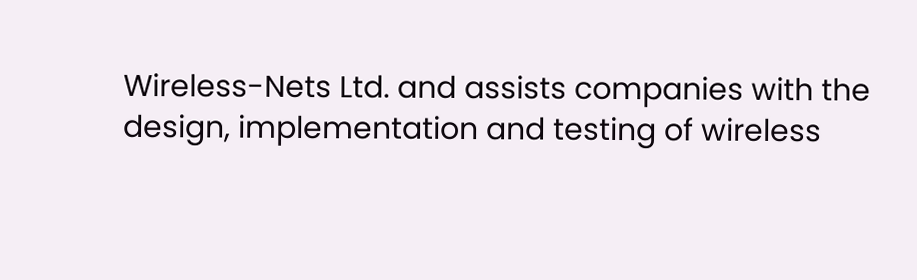Wireless-Nets Ltd. and assists companies with the design, implementation and testing of wireless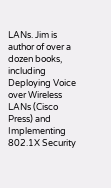LANs. Jim is author of over a dozen books, including
Deploying Voice over Wireless LANs (Cisco Press) and Implementing 802.1X Security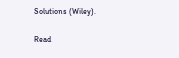Solutions (Wiley).

Read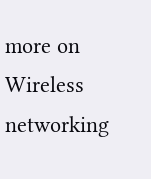more on Wireless networking